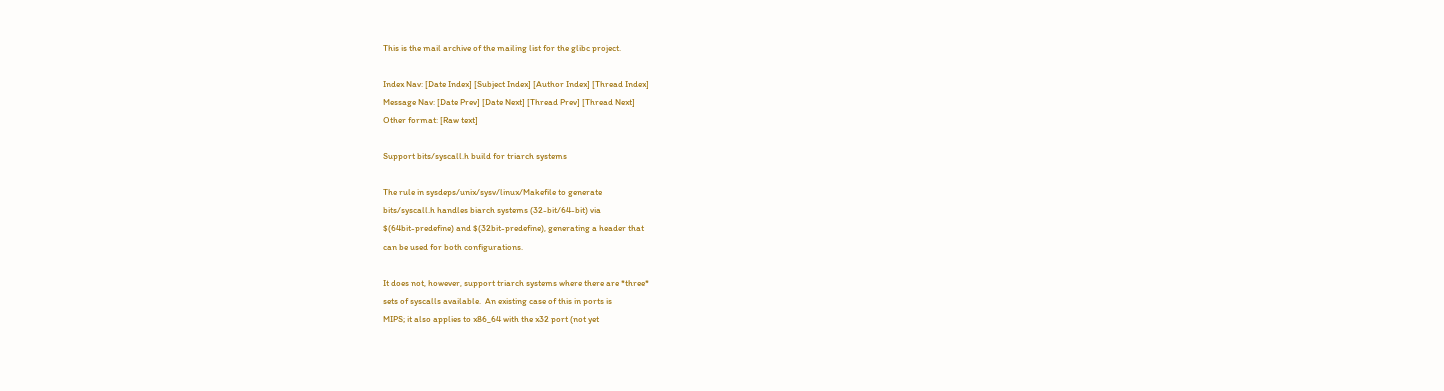This is the mail archive of the mailing list for the glibc project.

Index Nav: [Date Index] [Subject Index] [Author Index] [Thread Index]
Message Nav: [Date Prev] [Date Next] [Thread Prev] [Thread Next]
Other format: [Raw text]

Support bits/syscall.h build for triarch systems

The rule in sysdeps/unix/sysv/linux/Makefile to generate
bits/syscall.h handles biarch systems (32-bit/64-bit) via
$(64bit-predefine) and $(32bit-predefine), generating a header that
can be used for both configurations.

It does not, however, support triarch systems where there are *three*
sets of syscalls available.  An existing case of this in ports is
MIPS; it also applies to x86_64 with the x32 port (not yet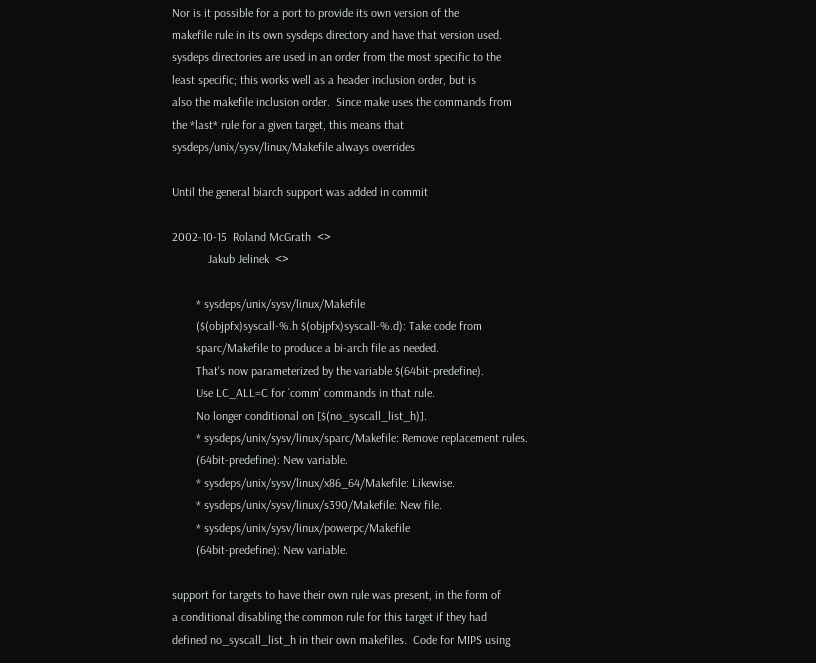Nor is it possible for a port to provide its own version of the
makefile rule in its own sysdeps directory and have that version used.
sysdeps directories are used in an order from the most specific to the
least specific; this works well as a header inclusion order, but is
also the makefile inclusion order.  Since make uses the commands from
the *last* rule for a given target, this means that
sysdeps/unix/sysv/linux/Makefile always overrides

Until the general biarch support was added in commit

2002-10-15  Roland McGrath  <>
            Jakub Jelinek  <>

        * sysdeps/unix/sysv/linux/Makefile
        ($(objpfx)syscall-%.h $(objpfx)syscall-%.d): Take code from
        sparc/Makefile to produce a bi-arch file as needed.
        That's now parameterized by the variable $(64bit-predefine).
        Use LC_ALL=C for `comm' commands in that rule.
        No longer conditional on [$(no_syscall_list_h)].
        * sysdeps/unix/sysv/linux/sparc/Makefile: Remove replacement rules.
        (64bit-predefine): New variable.
        * sysdeps/unix/sysv/linux/x86_64/Makefile: Likewise.
        * sysdeps/unix/sysv/linux/s390/Makefile: New file.
        * sysdeps/unix/sysv/linux/powerpc/Makefile
        (64bit-predefine): New variable.

support for targets to have their own rule was present, in the form of
a conditional disabling the common rule for this target if they had
defined no_syscall_list_h in their own makefiles.  Code for MIPS using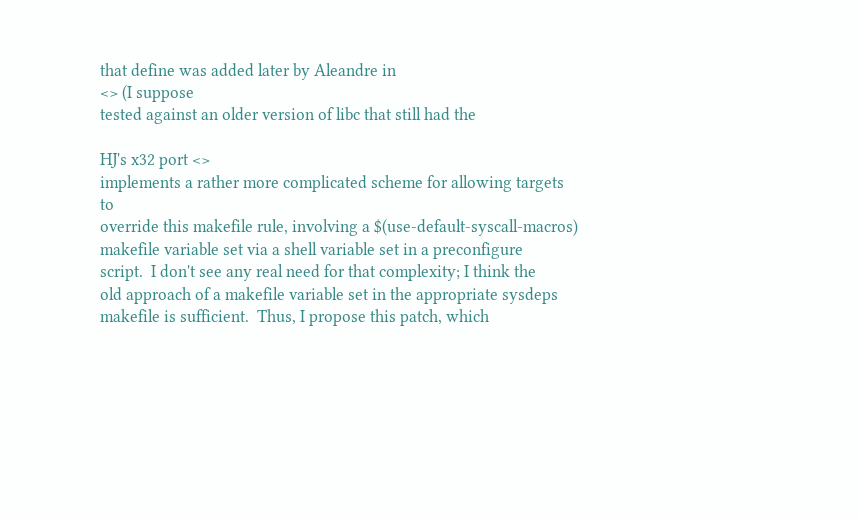that define was added later by Aleandre in
<> (I suppose
tested against an older version of libc that still had the

HJ's x32 port <>
implements a rather more complicated scheme for allowing targets to
override this makefile rule, involving a $(use-default-syscall-macros)
makefile variable set via a shell variable set in a preconfigure
script.  I don't see any real need for that complexity; I think the
old approach of a makefile variable set in the appropriate sysdeps
makefile is sufficient.  Thus, I propose this patch, which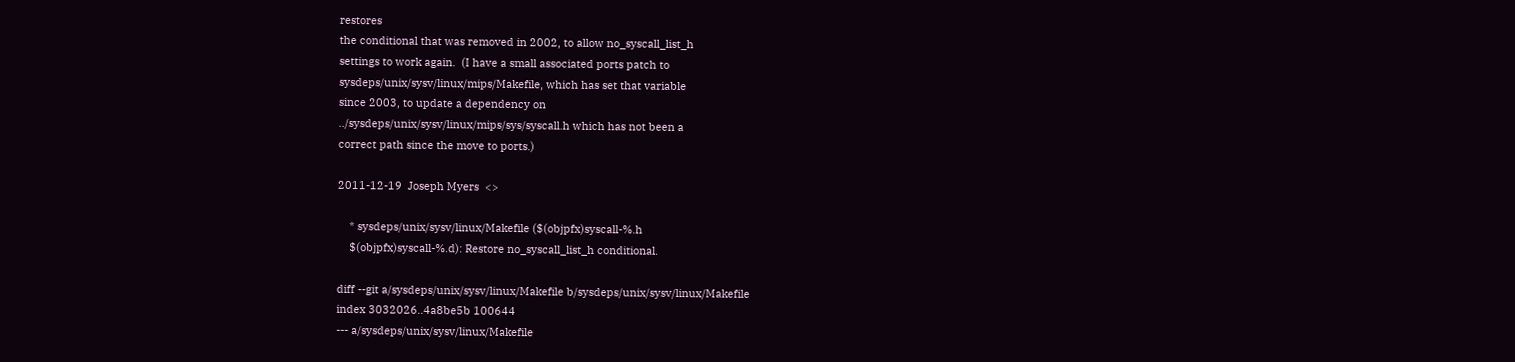restores
the conditional that was removed in 2002, to allow no_syscall_list_h
settings to work again.  (I have a small associated ports patch to
sysdeps/unix/sysv/linux/mips/Makefile, which has set that variable
since 2003, to update a dependency on
../sysdeps/unix/sysv/linux/mips/sys/syscall.h which has not been a
correct path since the move to ports.)

2011-12-19  Joseph Myers  <>

    * sysdeps/unix/sysv/linux/Makefile ($(objpfx)syscall-%.h
    $(objpfx)syscall-%.d): Restore no_syscall_list_h conditional.

diff --git a/sysdeps/unix/sysv/linux/Makefile b/sysdeps/unix/sysv/linux/Makefile
index 3032026..4a8be5b 100644
--- a/sysdeps/unix/sysv/linux/Makefile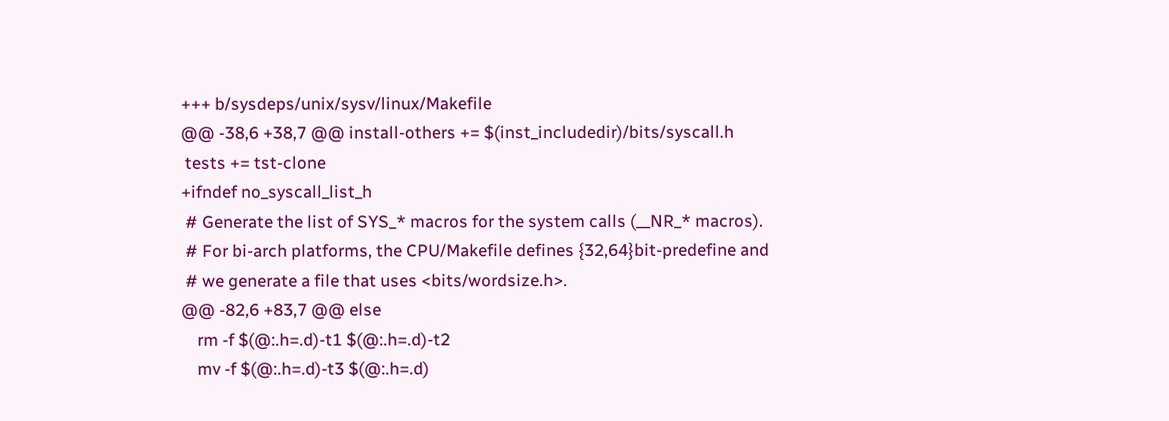+++ b/sysdeps/unix/sysv/linux/Makefile
@@ -38,6 +38,7 @@ install-others += $(inst_includedir)/bits/syscall.h
 tests += tst-clone
+ifndef no_syscall_list_h
 # Generate the list of SYS_* macros for the system calls (__NR_* macros).
 # For bi-arch platforms, the CPU/Makefile defines {32,64}bit-predefine and
 # we generate a file that uses <bits/wordsize.h>.
@@ -82,6 +83,7 @@ else
    rm -f $(@:.h=.d)-t1 $(@:.h=.d)-t2
    mv -f $(@:.h=.d)-t3 $(@:.h=.d)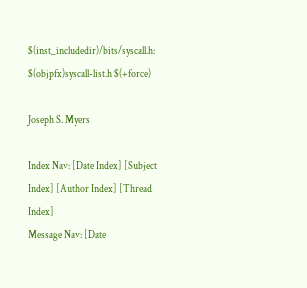$(inst_includedir)/bits/syscall.h: $(objpfx)syscall-list.h $(+force)

Joseph S. Myers

Index Nav: [Date Index] [Subject Index] [Author Index] [Thread Index]
Message Nav: [Date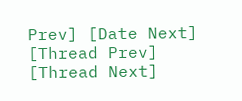Prev] [Date Next] [Thread Prev] [Thread Next]